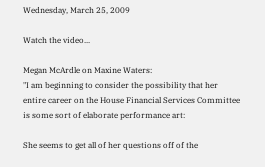Wednesday, March 25, 2009

Watch the video...

Megan McArdle on Maxine Waters:
"I am beginning to consider the possibility that her entire career on the House Financial Services Committee is some sort of elaborate performance art:

She seems to get all of her questions off of the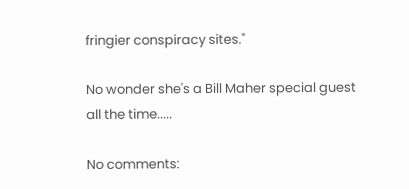fringier conspiracy sites."

No wonder she's a Bill Maher special guest all the time.....

No comments: